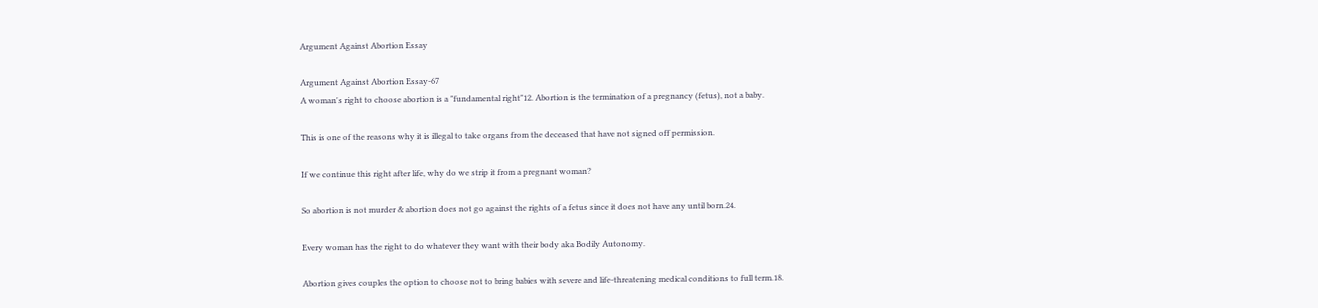Argument Against Abortion Essay

Argument Against Abortion Essay-67
A woman's right to choose abortion is a "fundamental right"12. Abortion is the termination of a pregnancy (fetus), not a baby.

This is one of the reasons why it is illegal to take organs from the deceased that have not signed off permission.

If we continue this right after life, why do we strip it from a pregnant woman?

So abortion is not murder & abortion does not go against the rights of a fetus since it does not have any until born.24.

Every woman has the right to do whatever they want with their body aka Bodily Autonomy.

Abortion gives couples the option to choose not to bring babies with severe and life-threatening medical conditions to full term.18.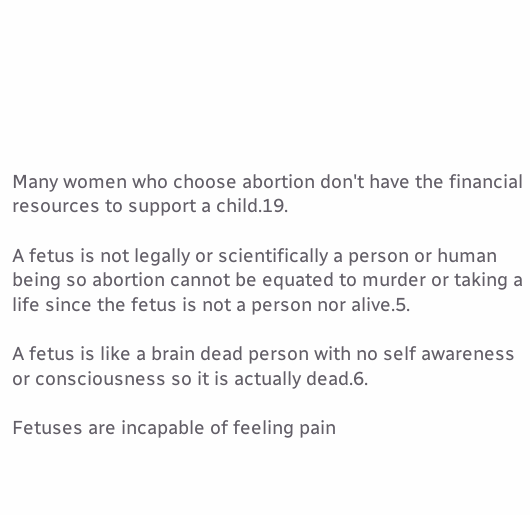Many women who choose abortion don't have the financial resources to support a child.19.

A fetus is not legally or scientifically a person or human being so abortion cannot be equated to murder or taking a life since the fetus is not a person nor alive.5.

A fetus is like a brain dead person with no self awareness or consciousness so it is actually dead.6.

Fetuses are incapable of feeling pain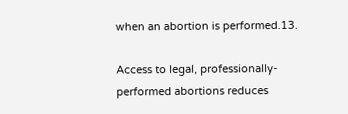when an abortion is performed.13.

Access to legal, professionally-performed abortions reduces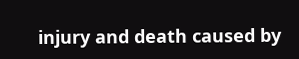injury and death caused by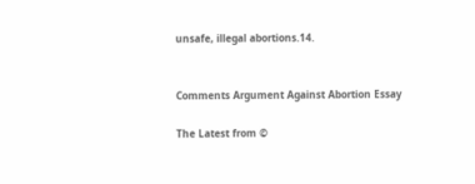unsafe, illegal abortions.14.


Comments Argument Against Abortion Essay

The Latest from ©